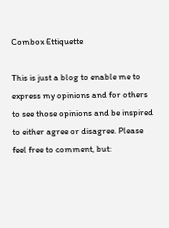Combox Ettiquette

This is just a blog to enable me to express my opinions and for others to see those opinions and be inspired to either agree or disagree. Please feel free to comment, but: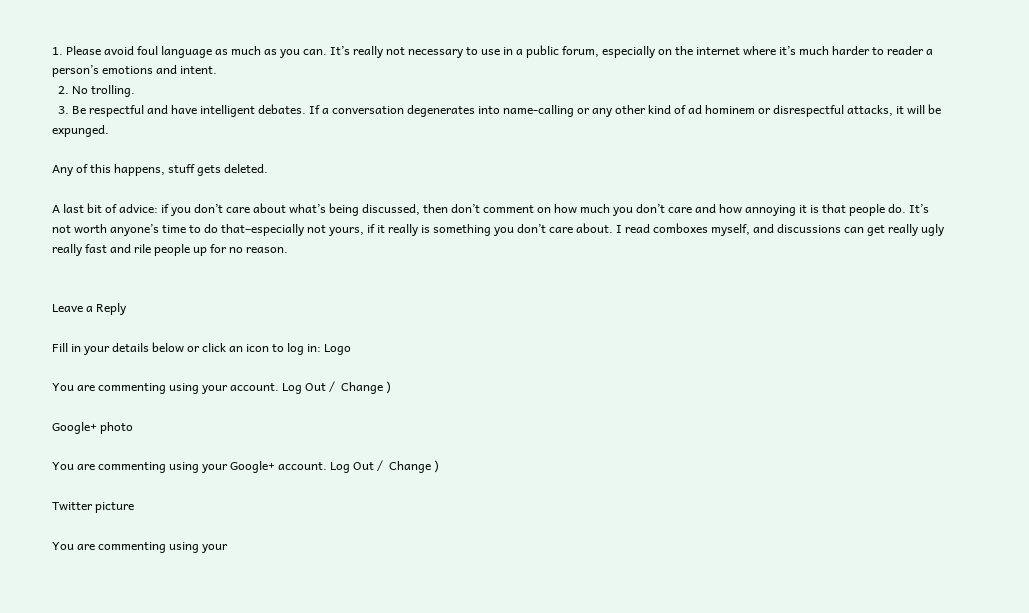1. Please avoid foul language as much as you can. It’s really not necessary to use in a public forum, especially on the internet where it’s much harder to reader a person’s emotions and intent.
  2. No trolling.
  3. Be respectful and have intelligent debates. If a conversation degenerates into name-calling or any other kind of ad hominem or disrespectful attacks, it will be expunged.

Any of this happens, stuff gets deleted.

A last bit of advice: if you don’t care about what’s being discussed, then don’t comment on how much you don’t care and how annoying it is that people do. It’s not worth anyone’s time to do that–especially not yours, if it really is something you don’t care about. I read comboxes myself, and discussions can get really ugly really fast and rile people up for no reason.


Leave a Reply

Fill in your details below or click an icon to log in: Logo

You are commenting using your account. Log Out /  Change )

Google+ photo

You are commenting using your Google+ account. Log Out /  Change )

Twitter picture

You are commenting using your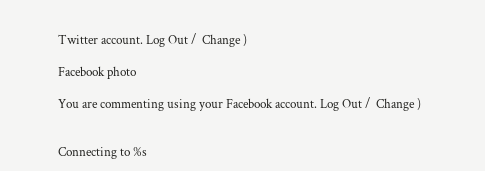Twitter account. Log Out /  Change )

Facebook photo

You are commenting using your Facebook account. Log Out /  Change )


Connecting to %s